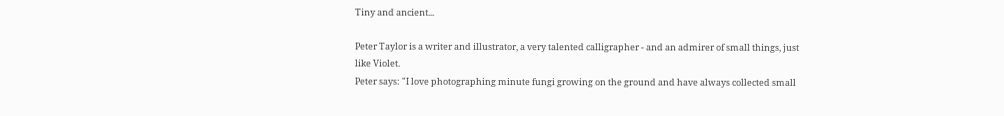Tiny and ancient...

Peter Taylor is a writer and illustrator, a very talented calligrapher - and an admirer of small things, just like Violet.
Peter says: "I love photographing minute fungi growing on the ground and have always collected small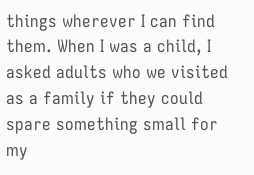things wherever I can find them. When I was a child, I asked adults who we visited as a family if they could spare something small for my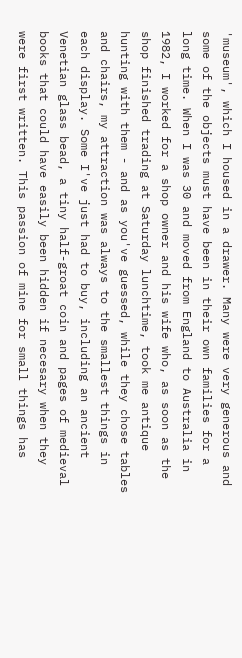'museum', which I housed in a drawer. Many were very generous and some of the objects must have been in their own families for a long time. When I was 30 and moved from England to Australia in 1982, I worked for a shop owner and his wife who, as soon as the shop finished trading at Saturday lunchtime, took me antique hunting with them - and as you've guessed, while they chose tables and chairs, my attraction was always to the smallest things in each display. Some I've just had to buy, including an ancient Venetian glass bead, a tiny half-groat coin and pages of medieval books that could have easily been hidden if necesary when they were first written. This passion of mine for small things has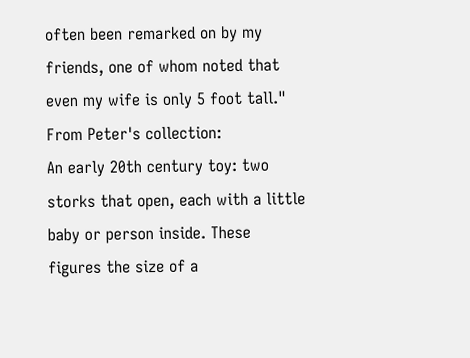often been remarked on by my friends, one of whom noted that even my wife is only 5 foot tall."
From Peter's collection:
An early 20th century toy: two storks that open, each with a little baby or person inside. These figures the size of a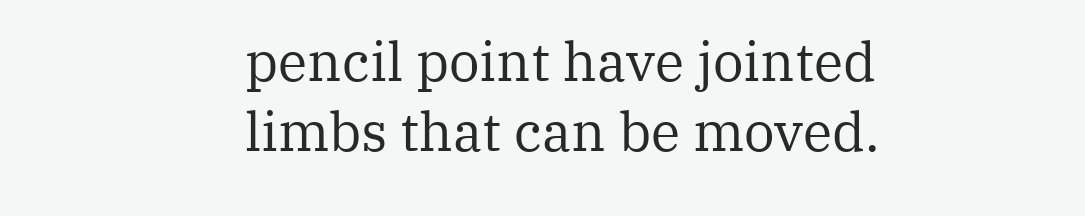pencil point have jointed limbs that can be moved.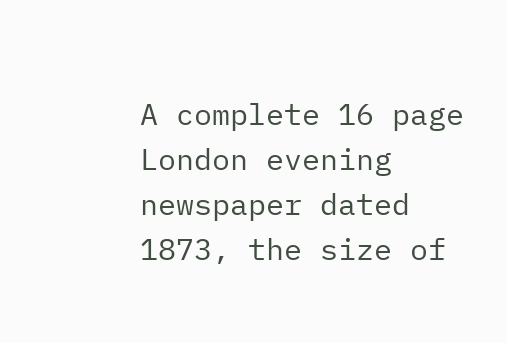A complete 16 page London evening newspaper dated 1873, the size of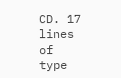CD. 17 lines of type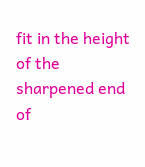fit in the height of the sharpened end of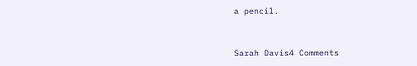a pencil.


Sarah Davis4 Comments